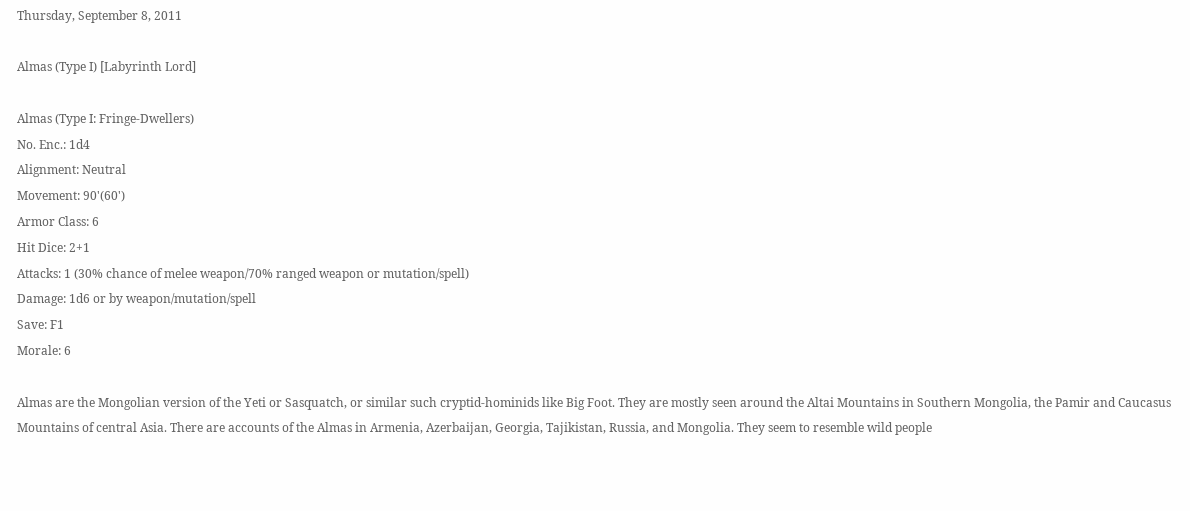Thursday, September 8, 2011

Almas (Type I) [Labyrinth Lord]

Almas (Type I: Fringe-Dwellers)
No. Enc.: 1d4
Alignment: Neutral
Movement: 90'(60')
Armor Class: 6
Hit Dice: 2+1
Attacks: 1 (30% chance of melee weapon/70% ranged weapon or mutation/spell)
Damage: 1d6 or by weapon/mutation/spell
Save: F1
Morale: 6

Almas are the Mongolian version of the Yeti or Sasquatch, or similar such cryptid-hominids like Big Foot. They are mostly seen around the Altai Mountains in Southern Mongolia, the Pamir and Caucasus Mountains of central Asia. There are accounts of the Almas in Armenia, Azerbaijan, Georgia, Tajikistan, Russia, and Mongolia. They seem to resemble wild people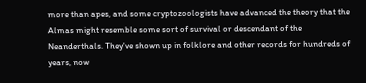more than apes, and some cryptozoologists have advanced the theory that the Almas might resemble some sort of survival or descendant of the Neanderthals. They've shown up in folklore and other records for hundreds of years, now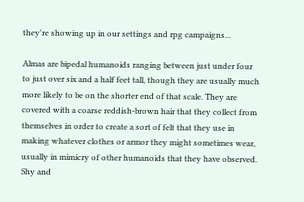they're showing up in our settings and rpg campaigns...

Almas are bipedal humanoids ranging between just under four to just over six and a half feet tall, though they are usually much more likely to be on the shorter end of that scale. They are covered with a coarse reddish-brown hair that they collect from themselves in order to create a sort of felt that they use in making whatever clothes or armor they might sometimes wear, usually in mimicry of other humanoids that they have observed. Shy and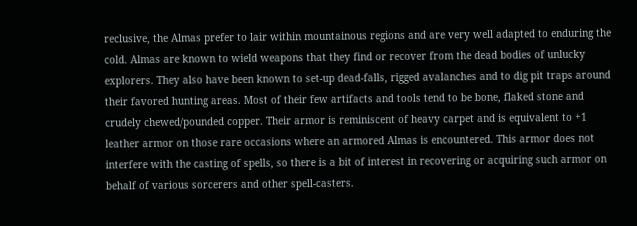reclusive, the Almas prefer to lair within mountainous regions and are very well adapted to enduring the cold. Almas are known to wield weapons that they find or recover from the dead bodies of unlucky explorers. They also have been known to set-up dead-falls, rigged avalanches and to dig pit traps around their favored hunting areas. Most of their few artifacts and tools tend to be bone, flaked stone and crudely chewed/pounded copper. Their armor is reminiscent of heavy carpet and is equivalent to +1 leather armor on those rare occasions where an armored Almas is encountered. This armor does not interfere with the casting of spells, so there is a bit of interest in recovering or acquiring such armor on behalf of various sorcerers and other spell-casters.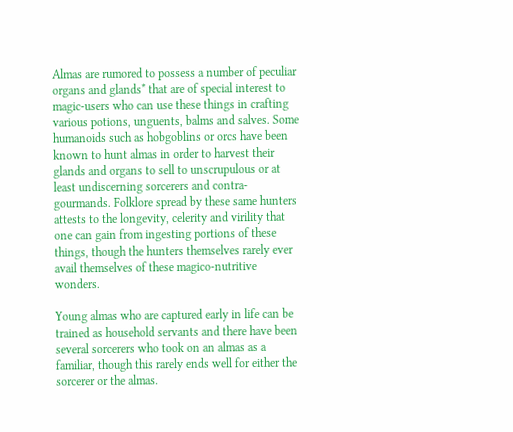Almas are rumored to possess a number of peculiar organs and glands* that are of special interest to magic-users who can use these things in crafting various potions, unguents, balms and salves. Some humanoids such as hobgoblins or orcs have been known to hunt almas in order to harvest their glands and organs to sell to unscrupulous or at least undiscerning sorcerers and contra-gourmands. Folklore spread by these same hunters attests to the longevity, celerity and virility that one can gain from ingesting portions of these things, though the hunters themselves rarely ever avail themselves of these magico-nutritive wonders.

Young almas who are captured early in life can be trained as household servants and there have been several sorcerers who took on an almas as a familiar, though this rarely ends well for either the sorcerer or the almas.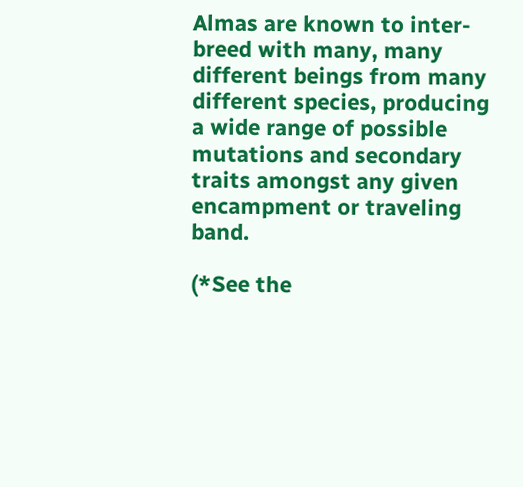Almas are known to inter-breed with many, many different beings from many different species, producing a wide range of possible mutations and secondary traits amongst any given encampment or traveling band.

(*See the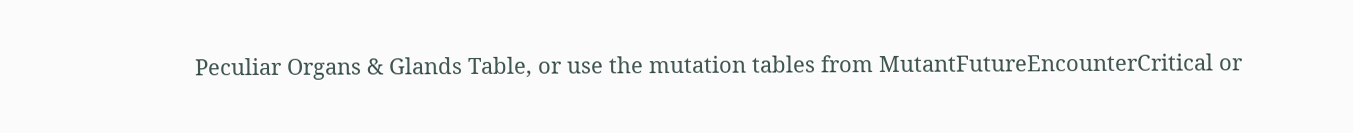Peculiar Organs & Glands Table, or use the mutation tables from MutantFutureEncounterCritical or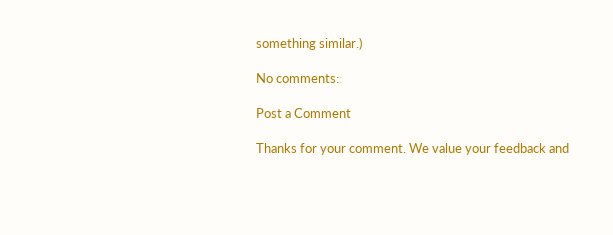something similar.)

No comments:

Post a Comment

Thanks for your comment. We value your feedback and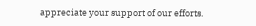appreciate your support of our efforts.